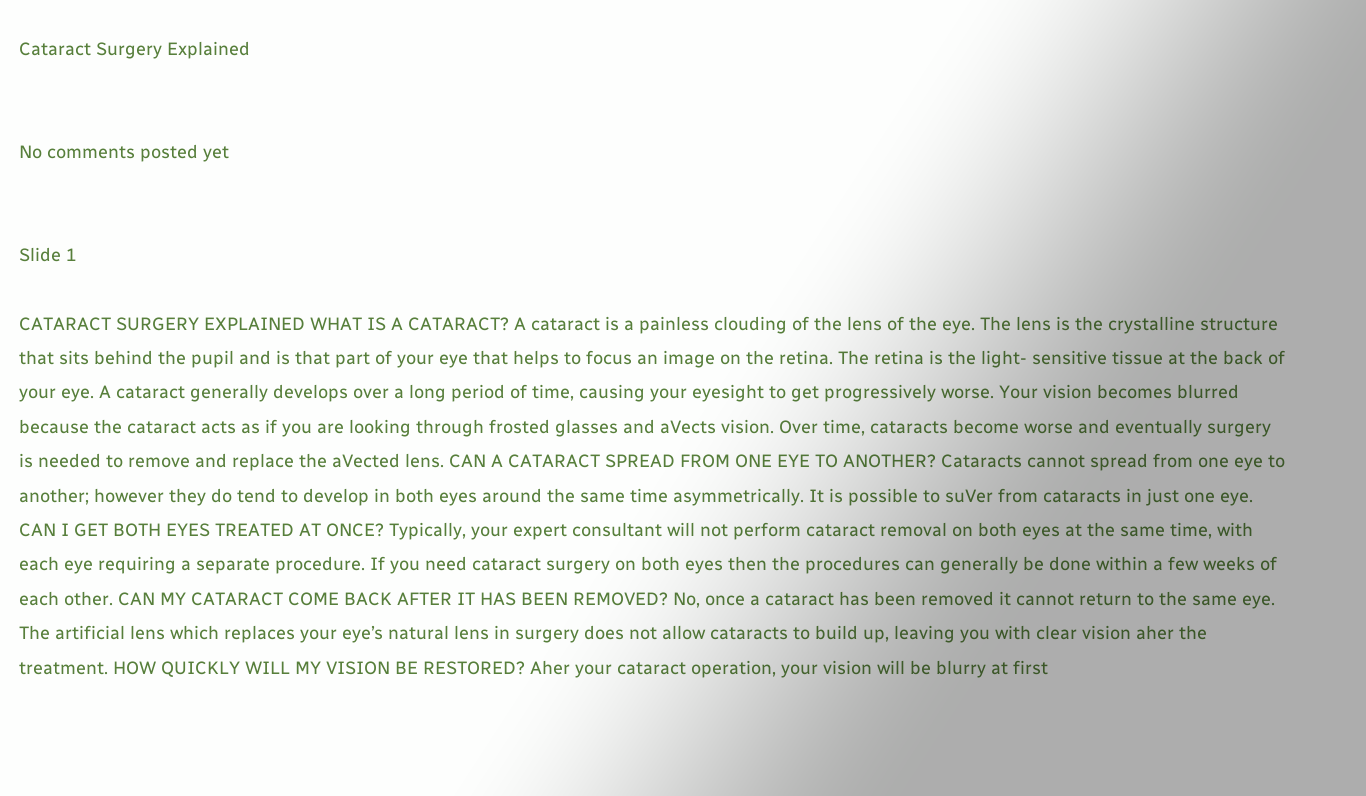Cataract Surgery Explained


No comments posted yet


Slide 1

CATARACT SURGERY EXPLAINED WHAT IS A CATARACT? A cataract is a painless clouding of the lens of the eye. The lens is the crystalline structure that sits behind the pupil and is that part of your eye that helps to focus an image on the retina. The retina is the light- sensitive tissue at the back of your eye. A cataract generally develops over a long period of time, causing your eyesight to get progressively worse. Your vision becomes blurred because the cataract acts as if you are looking through frosted glasses and aVects vision. Over time, cataracts become worse and eventually surgery is needed to remove and replace the aVected lens. CAN A CATARACT SPREAD FROM ONE EYE TO ANOTHER? Cataracts cannot spread from one eye to another; however they do tend to develop in both eyes around the same time asymmetrically. It is possible to suVer from cataracts in just one eye. CAN I GET BOTH EYES TREATED AT ONCE? Typically, your expert consultant will not perform cataract removal on both eyes at the same time, with each eye requiring a separate procedure. If you need cataract surgery on both eyes then the procedures can generally be done within a few weeks of each other. CAN MY CATARACT COME BACK AFTER IT HAS BEEN REMOVED? No, once a cataract has been removed it cannot return to the same eye. The artificial lens which replaces your eye’s natural lens in surgery does not allow cataracts to build up, leaving you with clear vision aher the treatment. HOW QUICKLY WILL MY VISION BE RESTORED? Aher your cataract operation, your vision will be blurry at first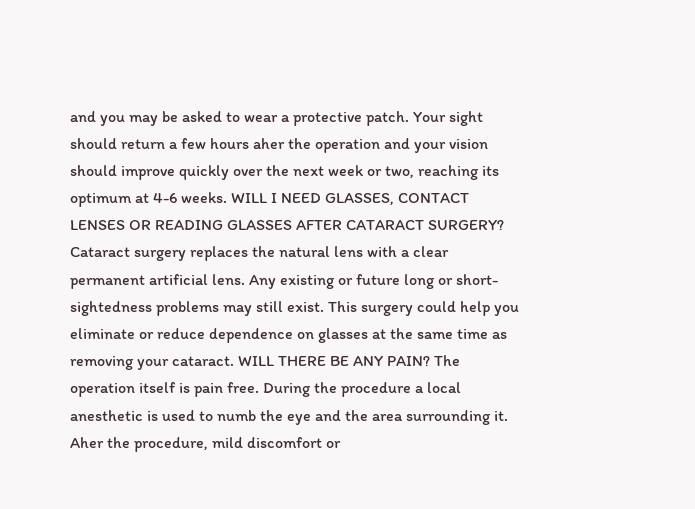and you may be asked to wear a protective patch. Your sight should return a few hours aher the operation and your vision should improve quickly over the next week or two, reaching its optimum at 4-6 weeks. WILL I NEED GLASSES, CONTACT LENSES OR READING GLASSES AFTER CATARACT SURGERY? Cataract surgery replaces the natural lens with a clear permanent artificial lens. Any existing or future long or short-sightedness problems may still exist. This surgery could help you eliminate or reduce dependence on glasses at the same time as removing your cataract. WILL THERE BE ANY PAIN? The operation itself is pain free. During the procedure a local anesthetic is used to numb the eye and the area surrounding it. Aher the procedure, mild discomfort or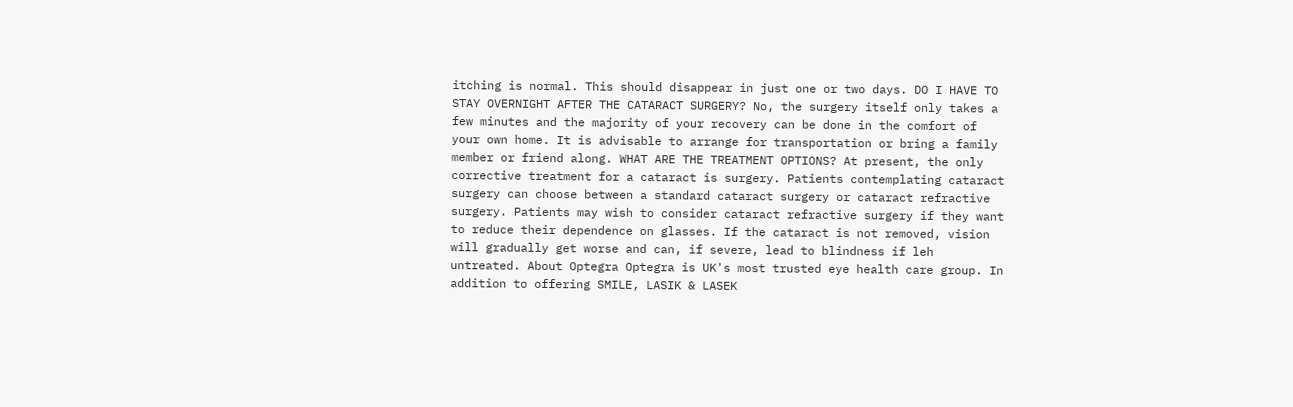itching is normal. This should disappear in just one or two days. DO I HAVE TO STAY OVERNIGHT AFTER THE CATARACT SURGERY? No, the surgery itself only takes a few minutes and the majority of your recovery can be done in the comfort of your own home. It is advisable to arrange for transportation or bring a family member or friend along. WHAT ARE THE TREATMENT OPTIONS? At present, the only corrective treatment for a cataract is surgery. Patients contemplating cataract surgery can choose between a standard cataract surgery or cataract refractive surgery. Patients may wish to consider cataract refractive surgery if they want to reduce their dependence on glasses. If the cataract is not removed, vision will gradually get worse and can, if severe, lead to blindness if leh untreated. About Optegra Optegra is UK's most trusted eye health care group. In addition to offering SMILE, LASIK & LASEK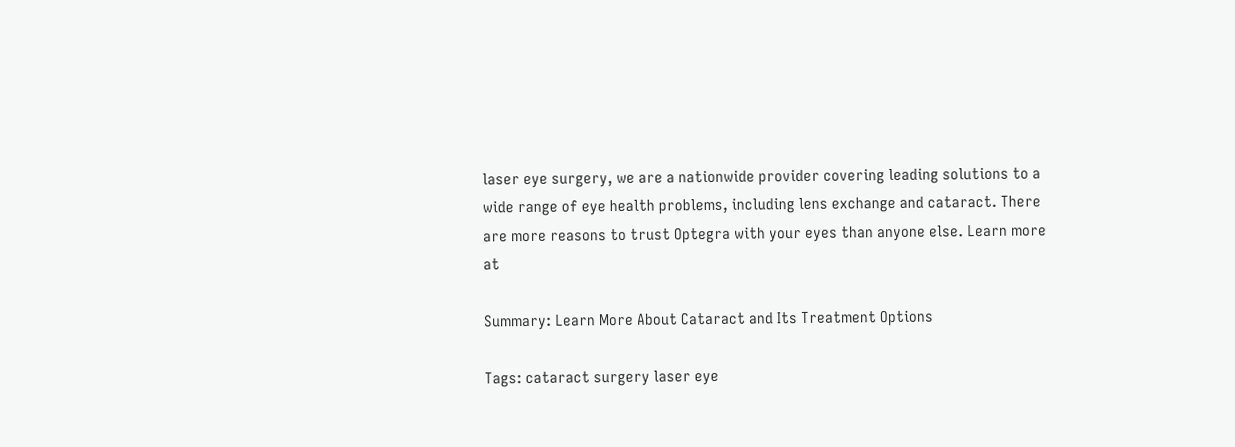laser eye surgery, we are a nationwide provider covering leading solutions to a wide range of eye health problems, including lens exchange and cataract. There are more reasons to trust Optegra with your eyes than anyone else. Learn more at

Summary: Learn More About Cataract and Its Treatment Options

Tags: cataract surgery laser eye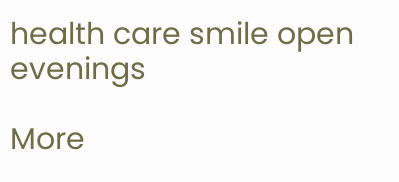health care smile open evenings

More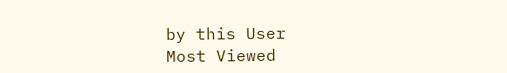by this User
Most Viewed